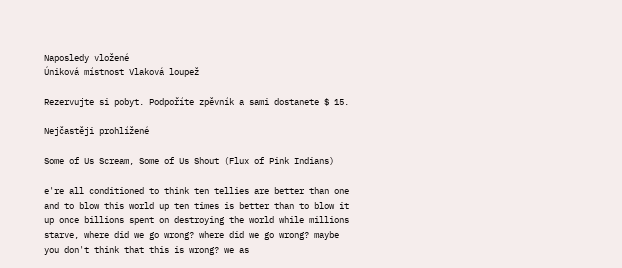Naposledy vložené
Úniková místnost Vlaková loupež

Rezervujte si pobyt. Podpoříte zpěvník a sami dostanete $ 15.

Nejčastěji prohlížené

Some of Us Scream, Some of Us Shout (Flux of Pink Indians)

e're all conditioned to think ten tellies are better than one and to blow this world up ten times is better than to blow it up once billions spent on destroying the world while millions starve, where did we go wrong? where did we go wrong? maybe you don't think that this is wrong? we as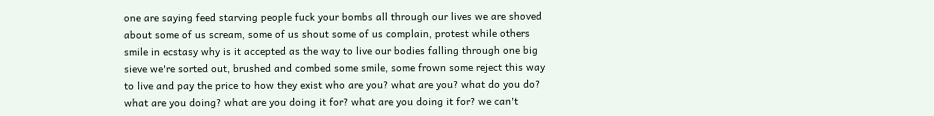one are saying feed starving people fuck your bombs all through our lives we are shoved about some of us scream, some of us shout some of us complain, protest while others smile in ecstasy why is it accepted as the way to live our bodies falling through one big sieve we're sorted out, brushed and combed some smile, some frown some reject this way to live and pay the price to how they exist who are you? what are you? what do you do? what are you doing? what are you doing it for? what are you doing it for? we can't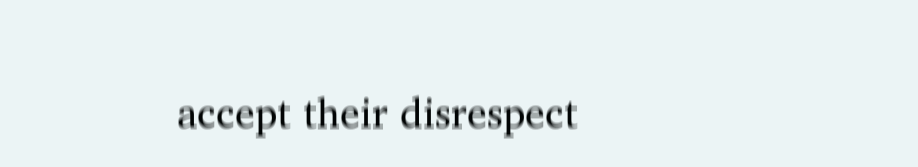accept their disrespect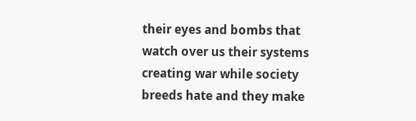their eyes and bombs that watch over us their systems creating war while society breeds hate and they make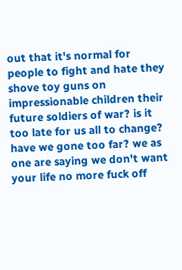out that it's normal for people to fight and hate they shove toy guns on impressionable children their future soldiers of war? is it too late for us all to change? have we gone too far? we as one are saying we don't want your life no more fuck off